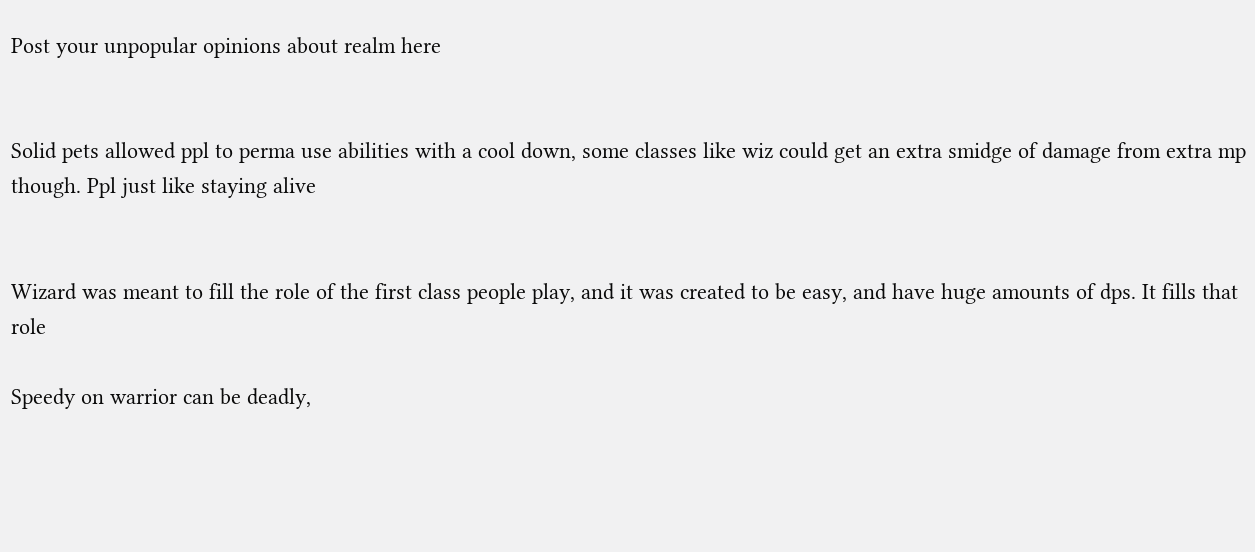Post your unpopular opinions about realm here


Solid pets allowed ppl to perma use abilities with a cool down, some classes like wiz could get an extra smidge of damage from extra mp though. Ppl just like staying alive


Wizard was meant to fill the role of the first class people play, and it was created to be easy, and have huge amounts of dps. It fills that role

Speedy on warrior can be deadly,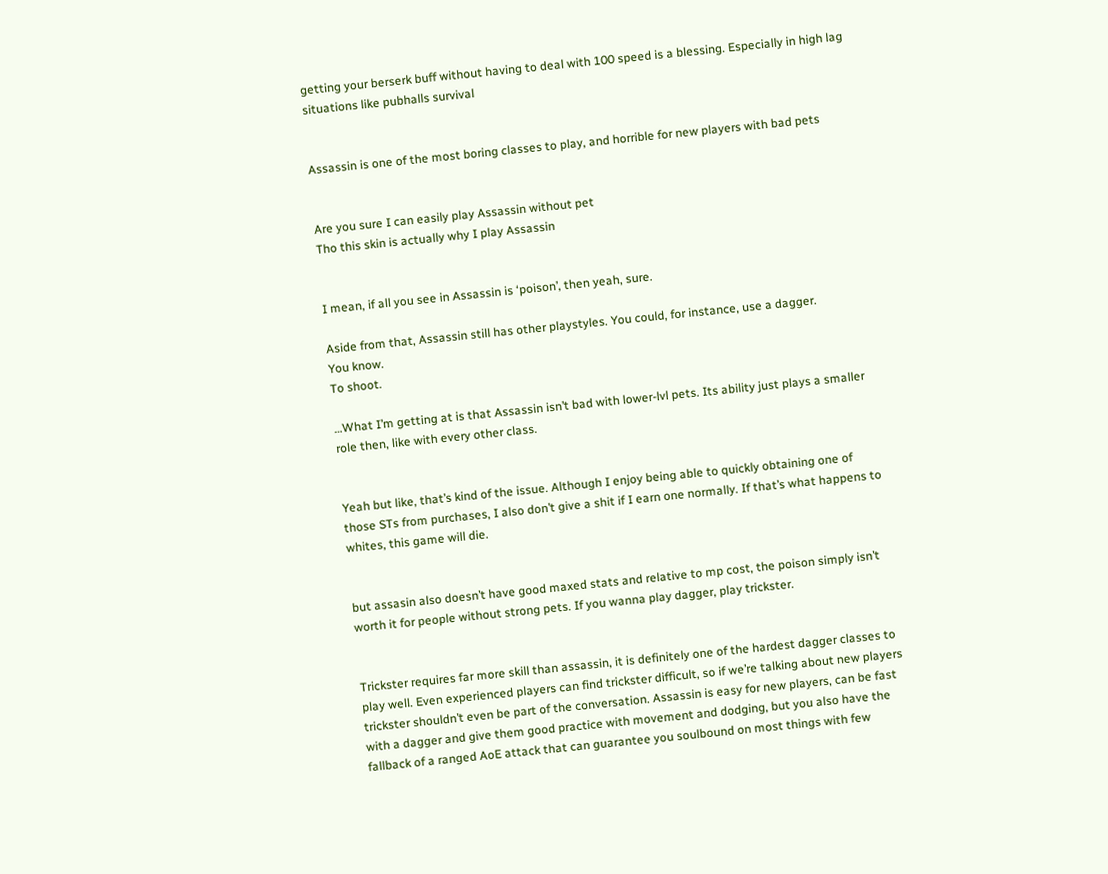getting your berserk buff without having to deal with 100 speed is a blessing. Especially in high lag situations like pubhalls survival


Assassin is one of the most boring classes to play, and horrible for new players with bad pets


Are you sure I can easily play Assassin without pet
Tho this skin is actually why I play Assassin


I mean, if all you see in Assassin is ‘poison’, then yeah, sure.

Aside from that, Assassin still has other playstyles. You could, for instance, use a dagger.
You know.
To shoot.

…What I’m getting at is that Assassin isn’t bad with lower-lvl pets. Its ability just plays a smaller role then, like with every other class.


Yeah but like, that’s kind of the issue. Although I enjoy being able to quickly obtaining one of those STs from purchases, I also don’t give a shit if I earn one normally. If that’s what happens to whites, this game will die.


but assasin also doesn’t have good maxed stats and relative to mp cost, the poison simply isn’t worth it for people without strong pets. If you wanna play dagger, play trickster.


Trickster requires far more skill than assassin, it is definitely one of the hardest dagger classes to play well. Even experienced players can find trickster difficult, so if we’re talking about new players trickster shouldn’t even be part of the conversation. Assassin is easy for new players, can be fast with a dagger and give them good practice with movement and dodging, but you also have the fallback of a ranged AoE attack that can guarantee you soulbound on most things with few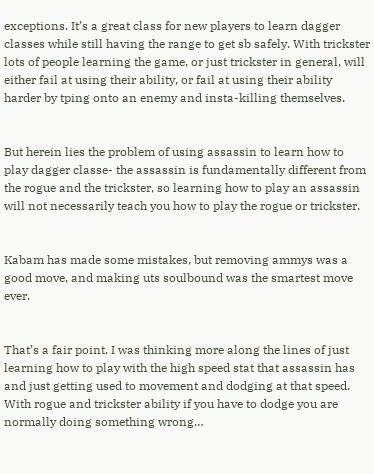exceptions. It’s a great class for new players to learn dagger classes while still having the range to get sb safely. With trickster lots of people learning the game, or just trickster in general, will either fail at using their ability, or fail at using their ability harder by tping onto an enemy and insta-killing themselves.


But herein lies the problem of using assassin to learn how to play dagger classe- the assassin is fundamentally different from the rogue and the trickster, so learning how to play an assassin will not necessarily teach you how to play the rogue or trickster.


Kabam has made some mistakes, but removing ammys was a good move, and making uts soulbound was the smartest move ever.


That’s a fair point. I was thinking more along the lines of just learning how to play with the high speed stat that assassin has and just getting used to movement and dodging at that speed. With rogue and trickster ability if you have to dodge you are normally doing something wrong…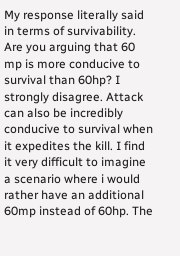My response literally said in terms of survivability. Are you arguing that 60 mp is more conducive to survival than 60hp? I strongly disagree. Attack can also be incredibly conducive to survival when it expedites the kill. I find it very difficult to imagine a scenario where i would rather have an additional 60mp instead of 60hp. The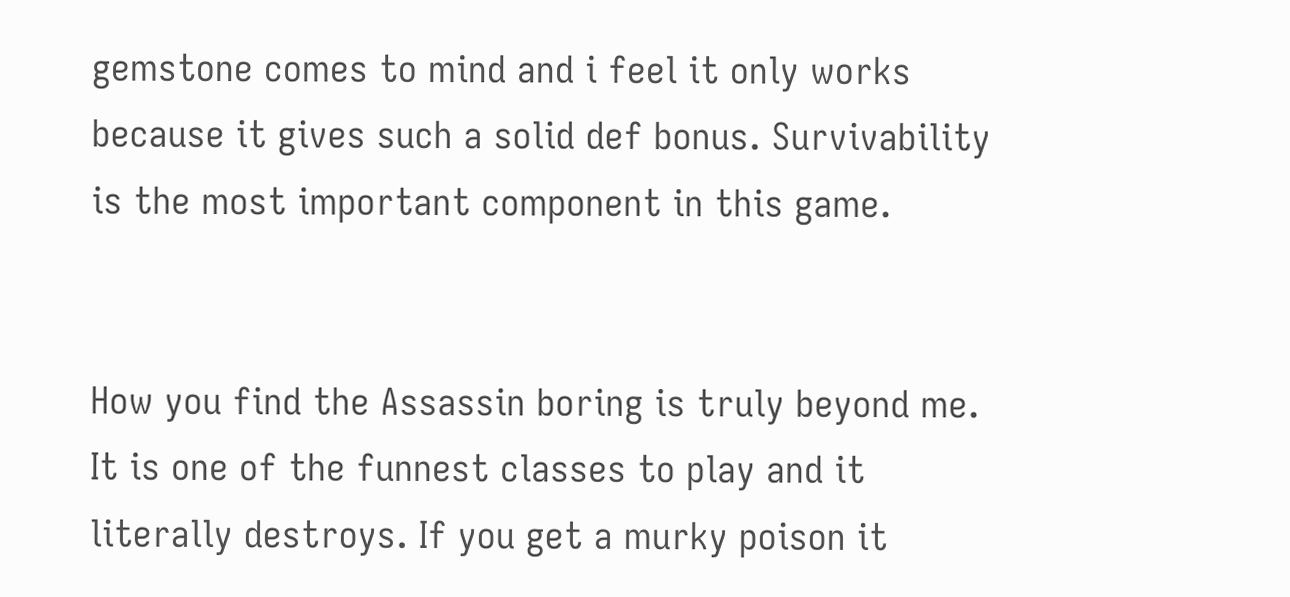gemstone comes to mind and i feel it only works because it gives such a solid def bonus. Survivability is the most important component in this game.


How you find the Assassin boring is truly beyond me. It is one of the funnest classes to play and it literally destroys. If you get a murky poison it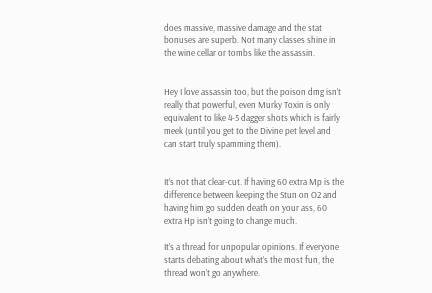does massive, massive damage and the stat bonuses are superb. Not many classes shine in the wine cellar or tombs like the assassin.


Hey I love assassin too, but the poison dmg isn’t really that powerful, even Murky Toxin is only equivalent to like 4-5 dagger shots which is fairly meek (until you get to the Divine pet level and can start truly spamming them).


It’s not that clear-cut. If having 60 extra Mp is the difference between keeping the Stun on O2 and having him go sudden death on your ass, 60 extra Hp isn’t going to change much.

It’s a thread for unpopular opinions. If everyone starts debating about what’s the most fun, the thread won’t go anywhere.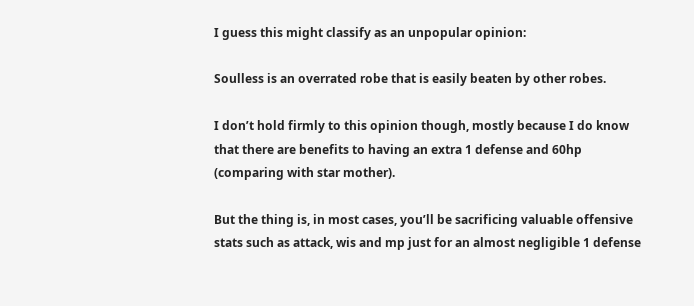I guess this might classify as an unpopular opinion:

Soulless is an overrated robe that is easily beaten by other robes.

I don’t hold firmly to this opinion though, mostly because I do know that there are benefits to having an extra 1 defense and 60hp (comparing with star mother).

But the thing is, in most cases, you’ll be sacrificing valuable offensive stats such as attack, wis and mp just for an almost negligible 1 defense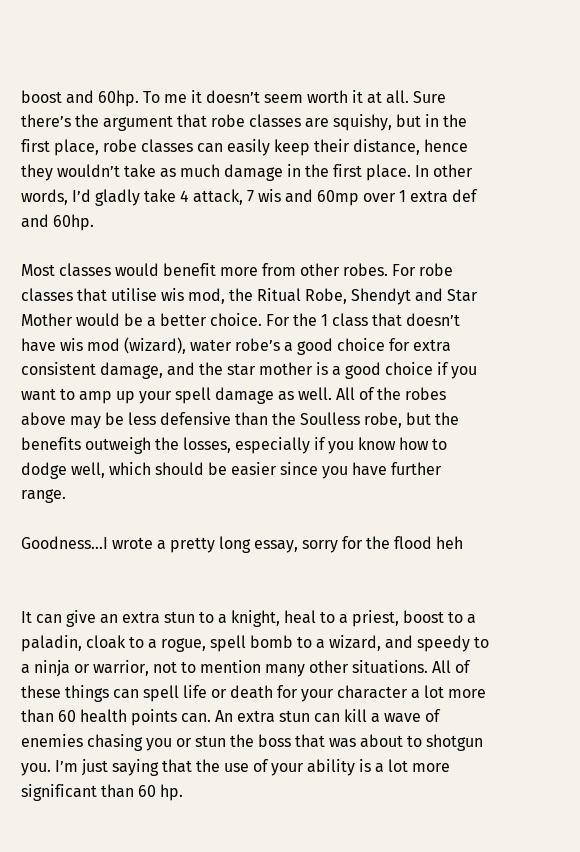boost and 60hp. To me it doesn’t seem worth it at all. Sure there’s the argument that robe classes are squishy, but in the first place, robe classes can easily keep their distance, hence they wouldn’t take as much damage in the first place. In other words, I’d gladly take 4 attack, 7 wis and 60mp over 1 extra def and 60hp.

Most classes would benefit more from other robes. For robe classes that utilise wis mod, the Ritual Robe, Shendyt and Star Mother would be a better choice. For the 1 class that doesn’t have wis mod (wizard), water robe’s a good choice for extra consistent damage, and the star mother is a good choice if you want to amp up your spell damage as well. All of the robes above may be less defensive than the Soulless robe, but the benefits outweigh the losses, especially if you know how to dodge well, which should be easier since you have further range.

Goodness…I wrote a pretty long essay, sorry for the flood heh


It can give an extra stun to a knight, heal to a priest, boost to a paladin, cloak to a rogue, spell bomb to a wizard, and speedy to a ninja or warrior, not to mention many other situations. All of these things can spell life or death for your character a lot more than 60 health points can. An extra stun can kill a wave of enemies chasing you or stun the boss that was about to shotgun you. I’m just saying that the use of your ability is a lot more significant than 60 hp.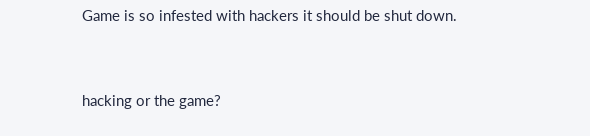Game is so infested with hackers it should be shut down.


hacking or the game?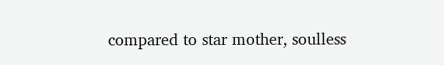compared to star mother, soulless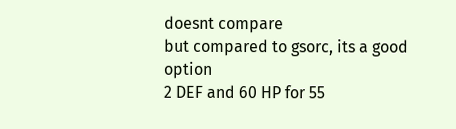doesnt compare
but compared to gsorc, its a good option
2 DEF and 60 HP for 55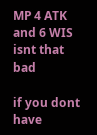MP 4 ATK and 6 WIS isnt that bad

if you dont have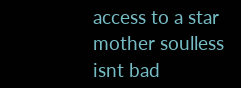access to a star mother soulless isnt bad